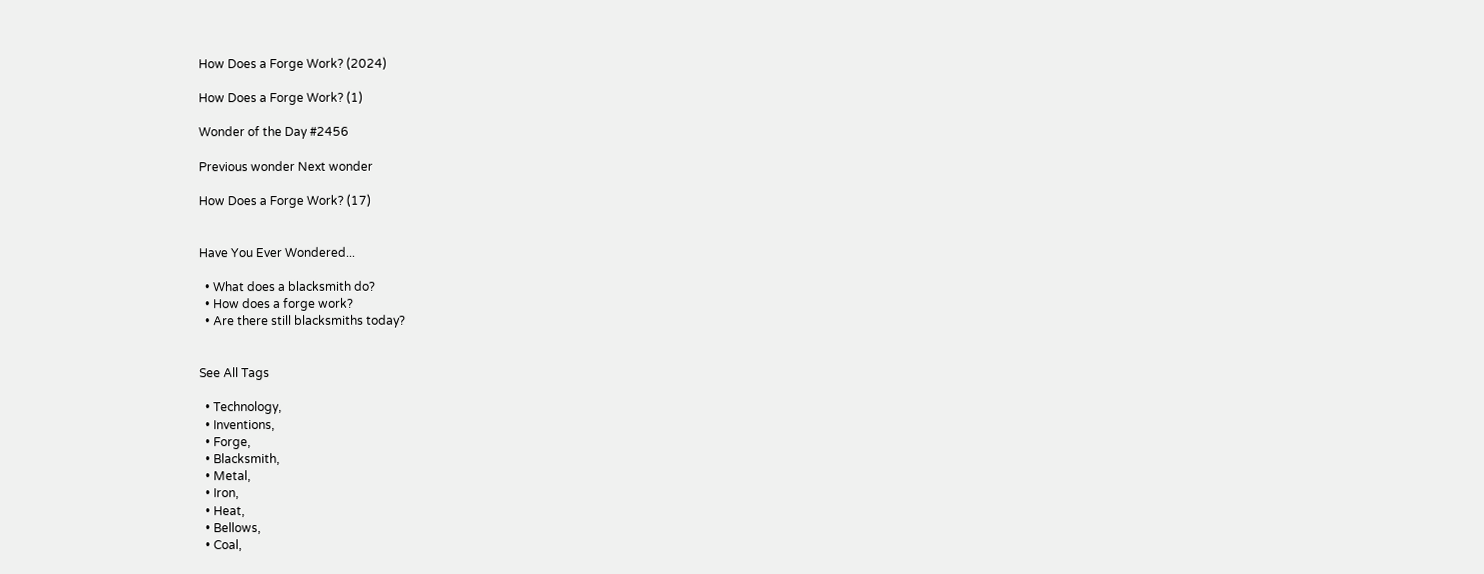How Does a Forge Work? (2024)

How Does a Forge Work? (1)

Wonder of the Day #2456

Previous wonder Next wonder

How Does a Forge Work? (17)


Have You Ever Wondered...

  • What does a blacksmith do?
  • How does a forge work?
  • Are there still blacksmiths today?


See All Tags

  • Technology,
  • Inventions,
  • Forge,
  • Blacksmith,
  • Metal,
  • Iron,
  • Heat,
  • Bellows,
  • Coal,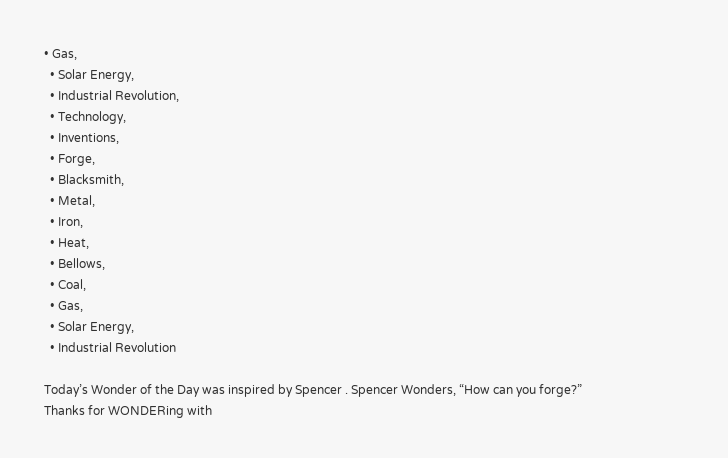• Gas,
  • Solar Energy,
  • Industrial Revolution,
  • Technology,
  • Inventions,
  • Forge,
  • Blacksmith,
  • Metal,
  • Iron,
  • Heat,
  • Bellows,
  • Coal,
  • Gas,
  • Solar Energy,
  • Industrial Revolution

Today’s Wonder of the Day was inspired by Spencer . Spencer Wonders, “How can you forge?” Thanks for WONDERing with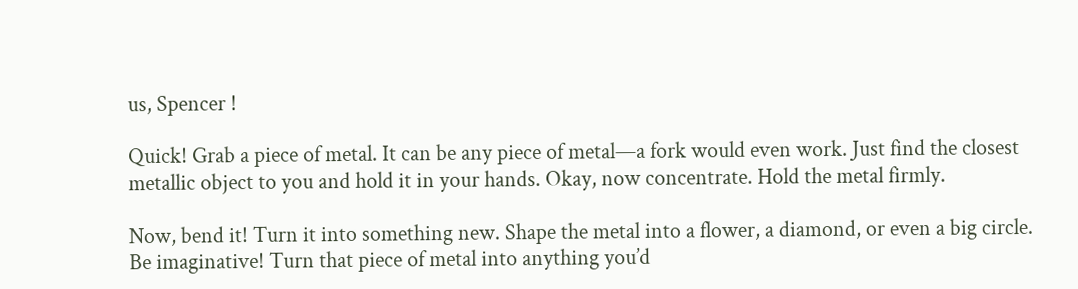us, Spencer !

Quick! Grab a piece of metal. It can be any piece of metal—a fork would even work. Just find the closest metallic object to you and hold it in your hands. Okay, now concentrate. Hold the metal firmly.

Now, bend it! Turn it into something new. Shape the metal into a flower, a diamond, or even a big circle. Be imaginative! Turn that piece of metal into anything you’d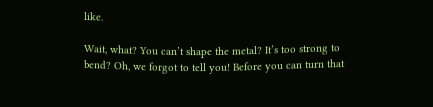like.

Wait, what? You can’t shape the metal? It’s too strong to bend? Oh, we forgot to tell you! Before you can turn that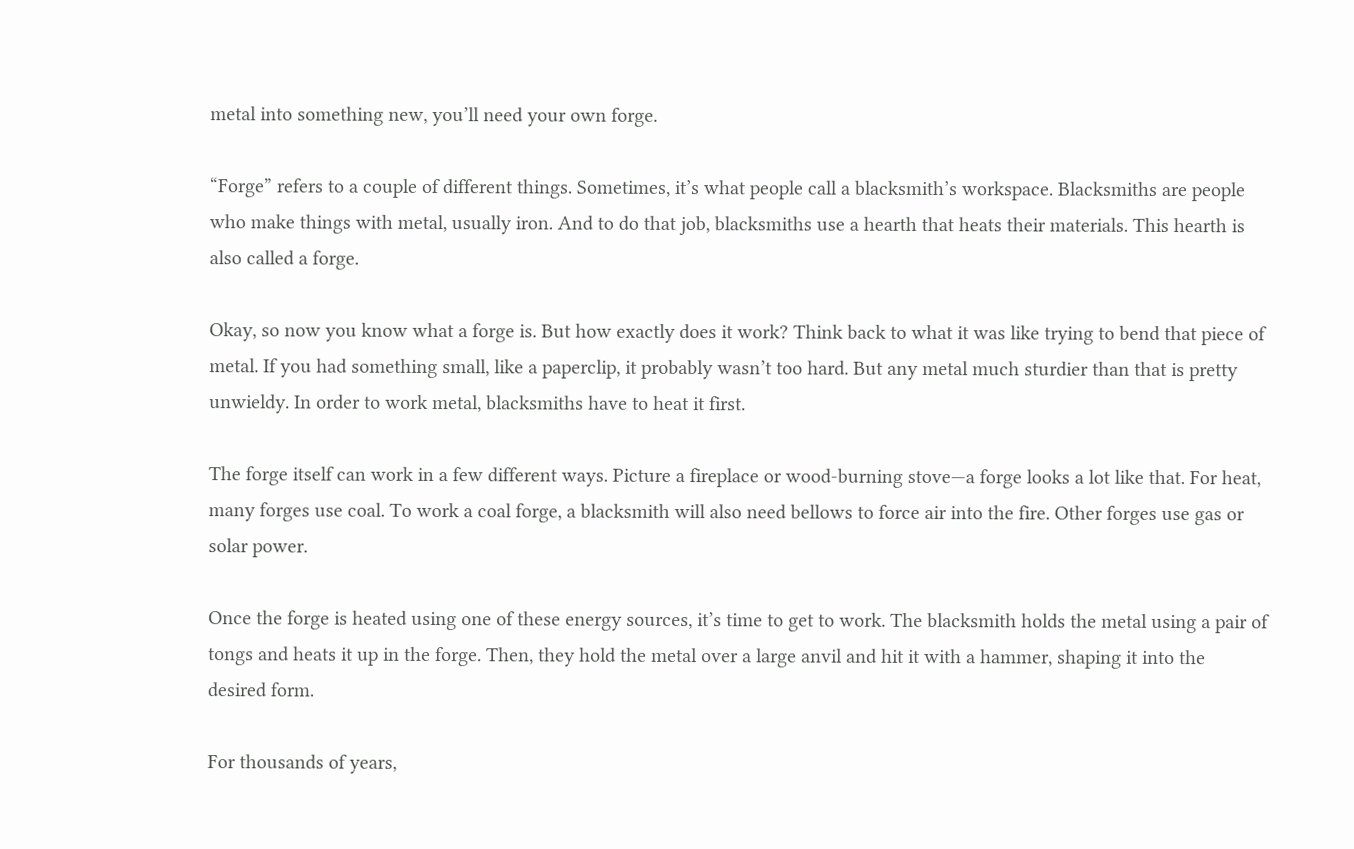metal into something new, you’ll need your own forge.

“Forge” refers to a couple of different things. Sometimes, it’s what people call a blacksmith’s workspace. Blacksmiths are people who make things with metal, usually iron. And to do that job, blacksmiths use a hearth that heats their materials. This hearth is also called a forge.

Okay, so now you know what a forge is. But how exactly does it work? Think back to what it was like trying to bend that piece of metal. If you had something small, like a paperclip, it probably wasn’t too hard. But any metal much sturdier than that is pretty unwieldy. In order to work metal, blacksmiths have to heat it first.

The forge itself can work in a few different ways. Picture a fireplace or wood-burning stove—a forge looks a lot like that. For heat, many forges use coal. To work a coal forge, a blacksmith will also need bellows to force air into the fire. Other forges use gas or solar power.

Once the forge is heated using one of these energy sources, it’s time to get to work. The blacksmith holds the metal using a pair of tongs and heats it up in the forge. Then, they hold the metal over a large anvil and hit it with a hammer, shaping it into the desired form.

For thousands of years,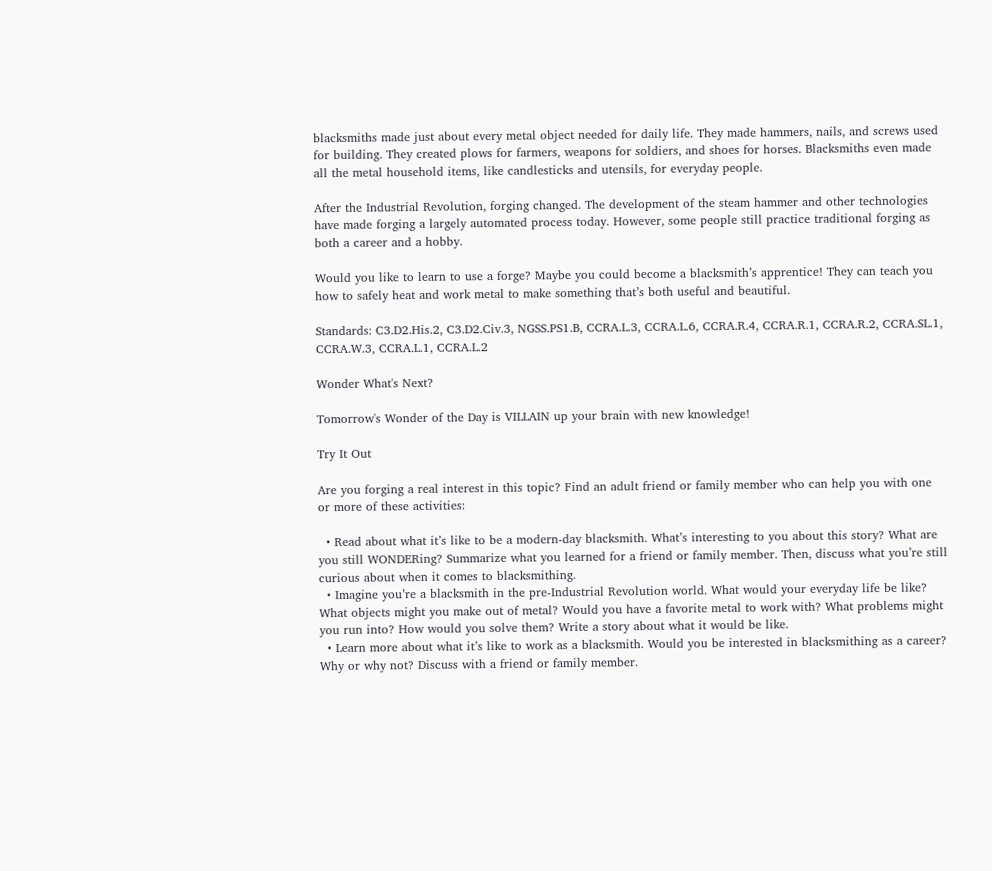blacksmiths made just about every metal object needed for daily life. They made hammers, nails, and screws used for building. They created plows for farmers, weapons for soldiers, and shoes for horses. Blacksmiths even made all the metal household items, like candlesticks and utensils, for everyday people.

After the Industrial Revolution, forging changed. The development of the steam hammer and other technologies have made forging a largely automated process today. However, some people still practice traditional forging as both a career and a hobby.

Would you like to learn to use a forge? Maybe you could become a blacksmith’s apprentice! They can teach you how to safely heat and work metal to make something that’s both useful and beautiful.

Standards: C3.D2.His.2, C3.D2.Civ.3, NGSS.PS1.B, CCRA.L.3, CCRA.L.6, CCRA.R.4, CCRA.R.1, CCRA.R.2, CCRA.SL.1, CCRA.W.3, CCRA.L.1, CCRA.L.2

Wonder What's Next?

Tomorrow's Wonder of the Day is VILLAIN up your brain with new knowledge!

Try It Out

Are you forging a real interest in this topic? Find an adult friend or family member who can help you with one or more of these activities:

  • Read about what it’s like to be a modern-day blacksmith. What’s interesting to you about this story? What are you still WONDERing? Summarize what you learned for a friend or family member. Then, discuss what you’re still curious about when it comes to blacksmithing.
  • Imagine you’re a blacksmith in the pre-Industrial Revolution world. What would your everyday life be like? What objects might you make out of metal? Would you have a favorite metal to work with? What problems might you run into? How would you solve them? Write a story about what it would be like.
  • Learn more about what it’s like to work as a blacksmith. Would you be interested in blacksmithing as a career? Why or why not? Discuss with a friend or family member.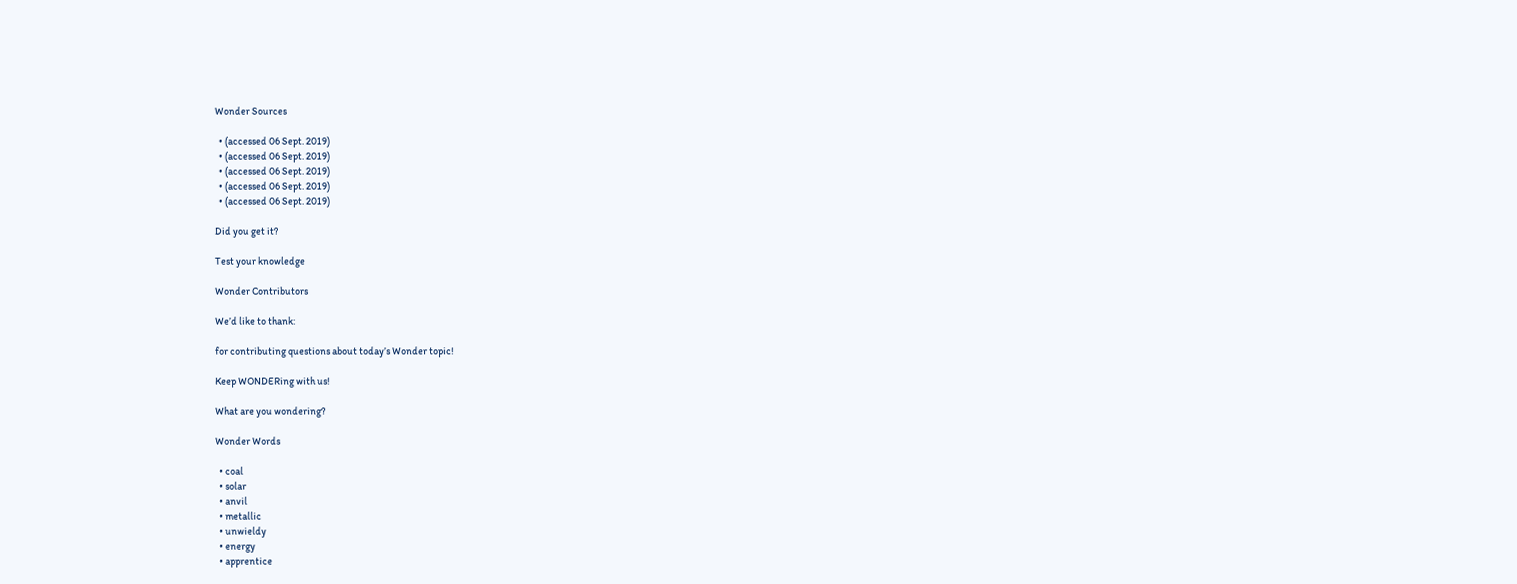Wonder Sources

  • (accessed 06 Sept. 2019)
  • (accessed 06 Sept. 2019)
  • (accessed 06 Sept. 2019)
  • (accessed 06 Sept. 2019)
  • (accessed 06 Sept. 2019)

Did you get it?

Test your knowledge

Wonder Contributors

We’d like to thank:

for contributing questions about today’s Wonder topic!

Keep WONDERing with us!

What are you wondering?

Wonder Words

  • coal
  • solar
  • anvil
  • metallic
  • unwieldy
  • energy
  • apprentice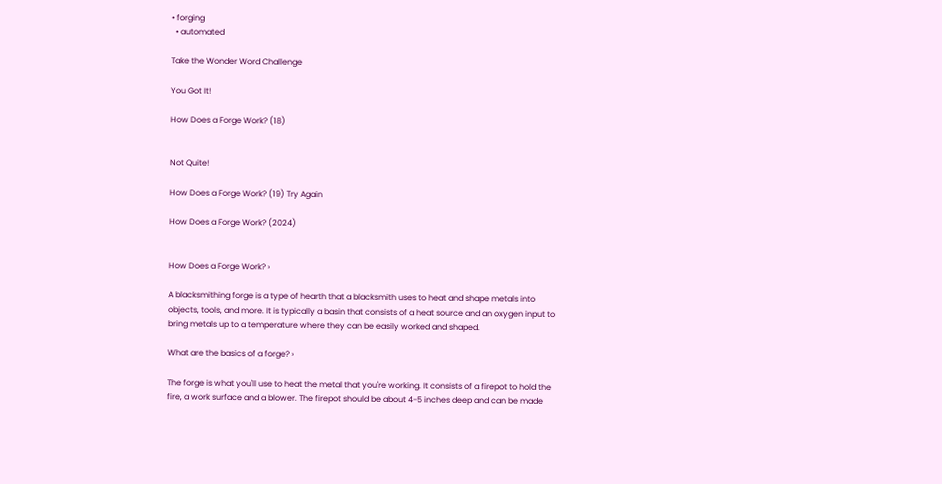• forging
  • automated

Take the Wonder Word Challenge

You Got It!

How Does a Forge Work? (18)


Not Quite!

How Does a Forge Work? (19) Try Again

How Does a Forge Work? (2024)


How Does a Forge Work? ›

A blacksmithing forge is a type of hearth that a blacksmith uses to heat and shape metals into objects, tools, and more. It is typically a basin that consists of a heat source and an oxygen input to bring metals up to a temperature where they can be easily worked and shaped.

What are the basics of a forge? ›

The forge is what you'll use to heat the metal that you're working. It consists of a firepot to hold the fire, a work surface and a blower. The firepot should be about 4-5 inches deep and can be made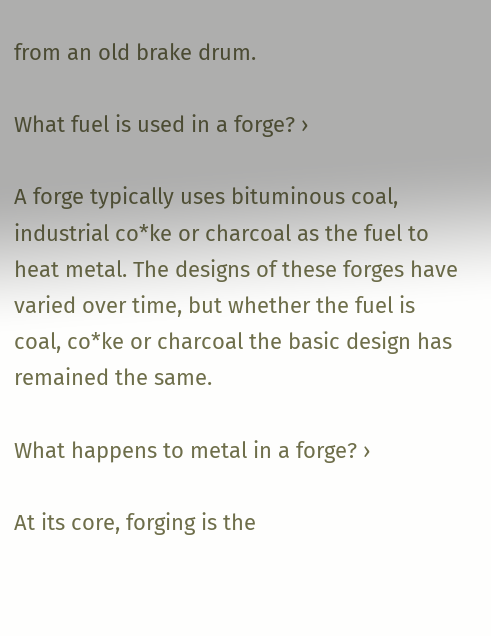from an old brake drum.

What fuel is used in a forge? ›

A forge typically uses bituminous coal, industrial co*ke or charcoal as the fuel to heat metal. The designs of these forges have varied over time, but whether the fuel is coal, co*ke or charcoal the basic design has remained the same.

What happens to metal in a forge? ›

At its core, forging is the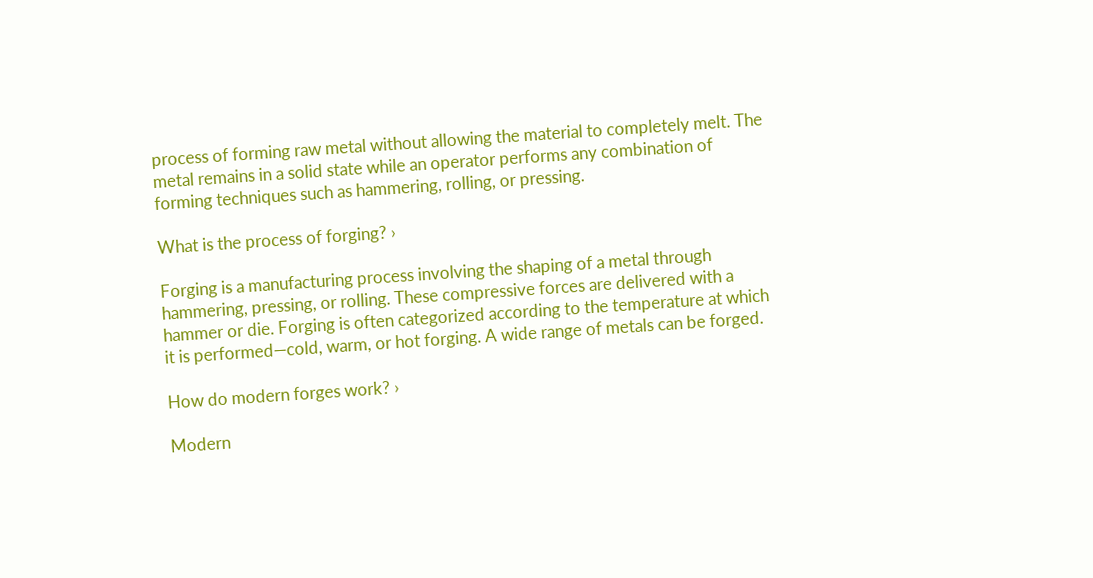process of forming raw metal without allowing the material to completely melt. The metal remains in a solid state while an operator performs any combination of forming techniques such as hammering, rolling, or pressing.

What is the process of forging? ›

Forging is a manufacturing process involving the shaping of a metal through hammering, pressing, or rolling. These compressive forces are delivered with a hammer or die. Forging is often categorized according to the temperature at which it is performed—cold, warm, or hot forging. A wide range of metals can be forged.

How do modern forges work? ›

Modern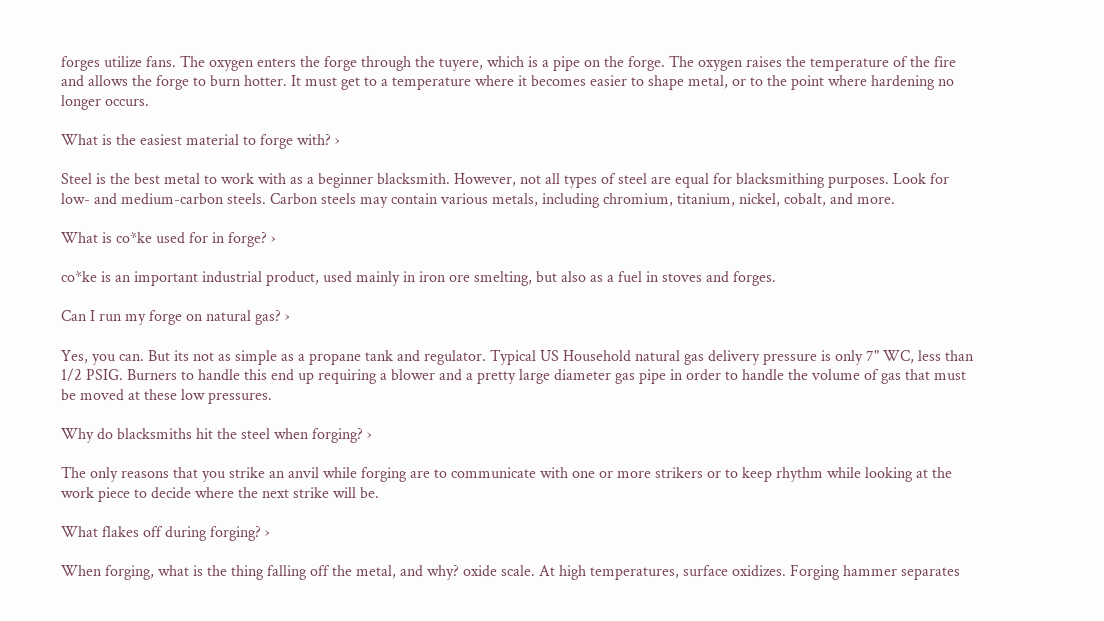forges utilize fans. The oxygen enters the forge through the tuyere, which is a pipe on the forge. The oxygen raises the temperature of the fire and allows the forge to burn hotter. It must get to a temperature where it becomes easier to shape metal, or to the point where hardening no longer occurs.

What is the easiest material to forge with? ›

Steel is the best metal to work with as a beginner blacksmith. However, not all types of steel are equal for blacksmithing purposes. Look for low- and medium-carbon steels. Carbon steels may contain various metals, including chromium, titanium, nickel, cobalt, and more.

What is co*ke used for in forge? ›

co*ke is an important industrial product, used mainly in iron ore smelting, but also as a fuel in stoves and forges.

Can I run my forge on natural gas? ›

Yes, you can. But its not as simple as a propane tank and regulator. Typical US Household natural gas delivery pressure is only 7" WC, less than 1/2 PSIG. Burners to handle this end up requiring a blower and a pretty large diameter gas pipe in order to handle the volume of gas that must be moved at these low pressures.

Why do blacksmiths hit the steel when forging? ›

The only reasons that you strike an anvil while forging are to communicate with one or more strikers or to keep rhythm while looking at the work piece to decide where the next strike will be.

What flakes off during forging? ›

When forging, what is the thing falling off the metal, and why? oxide scale. At high temperatures, surface oxidizes. Forging hammer separates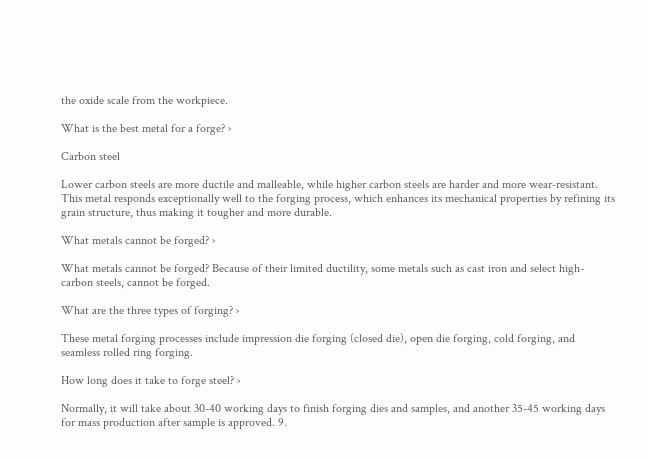the oxide scale from the workpiece.

What is the best metal for a forge? ›

Carbon steel

Lower carbon steels are more ductile and malleable, while higher carbon steels are harder and more wear-resistant. This metal responds exceptionally well to the forging process, which enhances its mechanical properties by refining its grain structure, thus making it tougher and more durable.

What metals cannot be forged? ›

What metals cannot be forged? Because of their limited ductility, some metals such as cast iron and select high-carbon steels, cannot be forged.

What are the three types of forging? ›

These metal forging processes include impression die forging (closed die), open die forging, cold forging, and seamless rolled ring forging.

How long does it take to forge steel? ›

Normally, it will take about 30-40 working days to finish forging dies and samples, and another 35-45 working days for mass production after sample is approved. 9.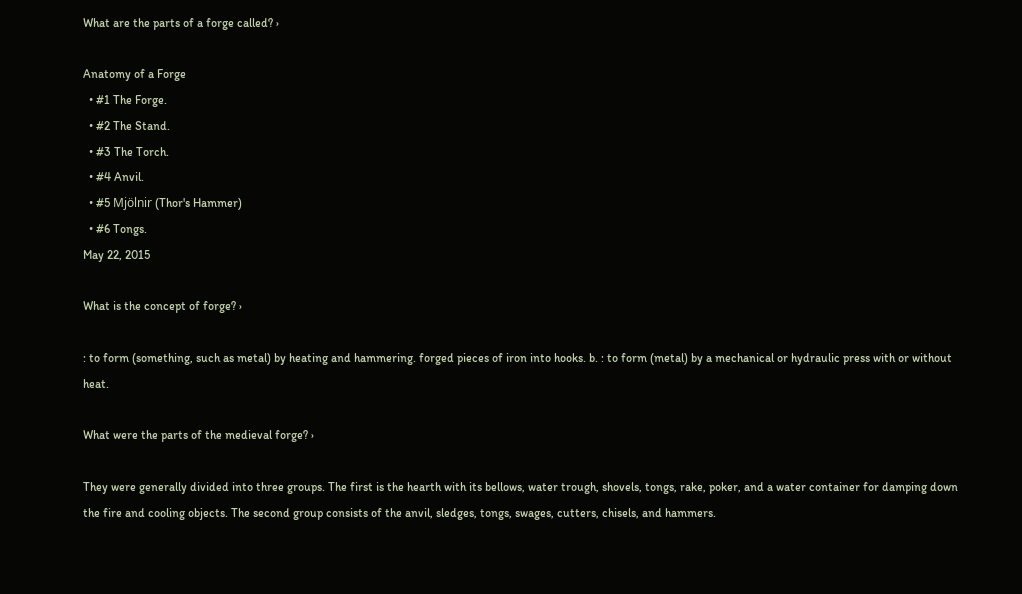What are the parts of a forge called? ›

Anatomy of a Forge
  • #1 The Forge.
  • #2 The Stand.
  • #3 The Torch.
  • #4 Anvil.
  • #5 Mjölnir (Thor's Hammer)
  • #6 Tongs.
May 22, 2015

What is the concept of forge? ›

: to form (something, such as metal) by heating and hammering. forged pieces of iron into hooks. b. : to form (metal) by a mechanical or hydraulic press with or without heat.

What were the parts of the medieval forge? ›

They were generally divided into three groups. The first is the hearth with its bellows, water trough, shovels, tongs, rake, poker, and a water container for damping down the fire and cooling objects. The second group consists of the anvil, sledges, tongs, swages, cutters, chisels, and hammers.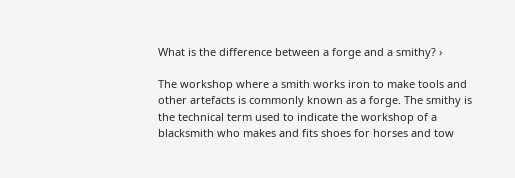What is the difference between a forge and a smithy? ›

The workshop where a smith works iron to make tools and other artefacts is commonly known as a forge. The smithy is the technical term used to indicate the workshop of a blacksmith who makes and fits shoes for horses and tow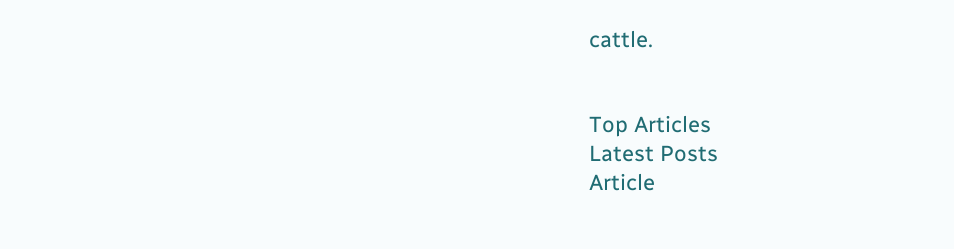cattle.


Top Articles
Latest Posts
Article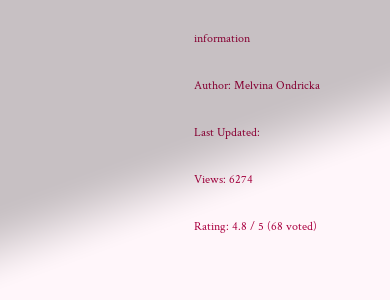information

Author: Melvina Ondricka

Last Updated:

Views: 6274

Rating: 4.8 / 5 (68 voted)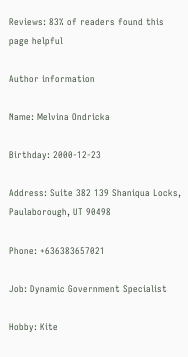Reviews: 83% of readers found this page helpful

Author information

Name: Melvina Ondricka

Birthday: 2000-12-23

Address: Suite 382 139 Shaniqua Locks, Paulaborough, UT 90498

Phone: +636383657021

Job: Dynamic Government Specialist

Hobby: Kite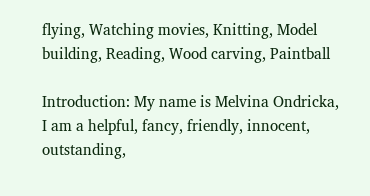flying, Watching movies, Knitting, Model building, Reading, Wood carving, Paintball

Introduction: My name is Melvina Ondricka, I am a helpful, fancy, friendly, innocent, outstanding,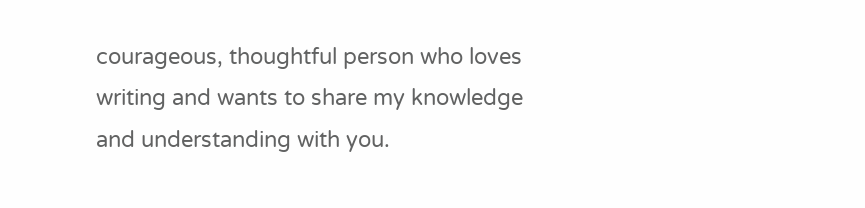courageous, thoughtful person who loves writing and wants to share my knowledge and understanding with you.